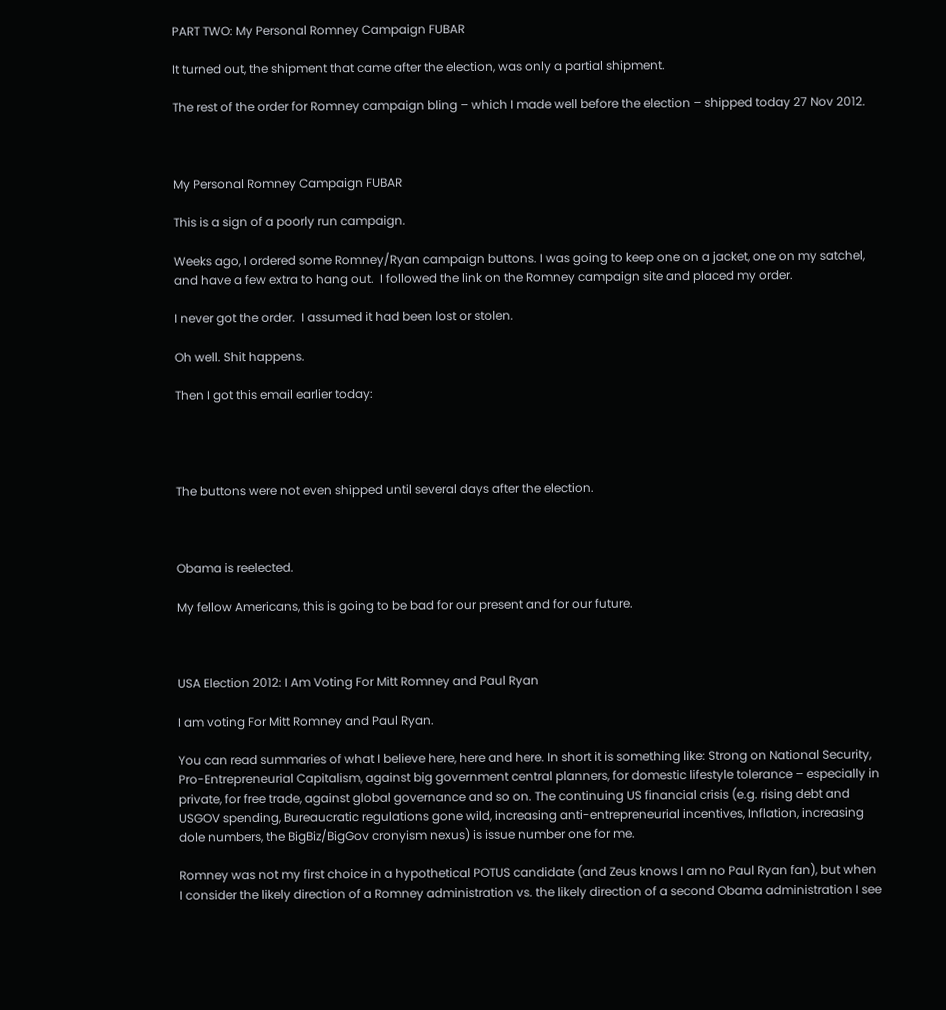PART TWO: My Personal Romney Campaign FUBAR

It turned out, the shipment that came after the election, was only a partial shipment.

The rest of the order for Romney campaign bling – which I made well before the election – shipped today 27 Nov 2012.



My Personal Romney Campaign FUBAR

This is a sign of a poorly run campaign.

Weeks ago, I ordered some Romney/Ryan campaign buttons. I was going to keep one on a jacket, one on my satchel, and have a few extra to hang out.  I followed the link on the Romney campaign site and placed my order.

I never got the order.  I assumed it had been lost or stolen.

Oh well. Shit happens.

Then I got this email earlier today:




The buttons were not even shipped until several days after the election.



Obama is reelected.

My fellow Americans, this is going to be bad for our present and for our future.



USA Election 2012: I Am Voting For Mitt Romney and Paul Ryan

I am voting For Mitt Romney and Paul Ryan.

You can read summaries of what I believe here, here and here. In short it is something like: Strong on National Security, Pro-Entrepreneurial Capitalism, against big government central planners, for domestic lifestyle tolerance – especially in private, for free trade, against global governance and so on. The continuing US financial crisis (e.g. rising debt and USGOV spending, Bureaucratic regulations gone wild, increasing anti-entrepreneurial incentives, Inflation, increasing dole numbers, the BigBiz/BigGov cronyism nexus) is issue number one for me.

Romney was not my first choice in a hypothetical POTUS candidate (and Zeus knows I am no Paul Ryan fan), but when I consider the likely direction of a Romney administration vs. the likely direction of a second Obama administration I see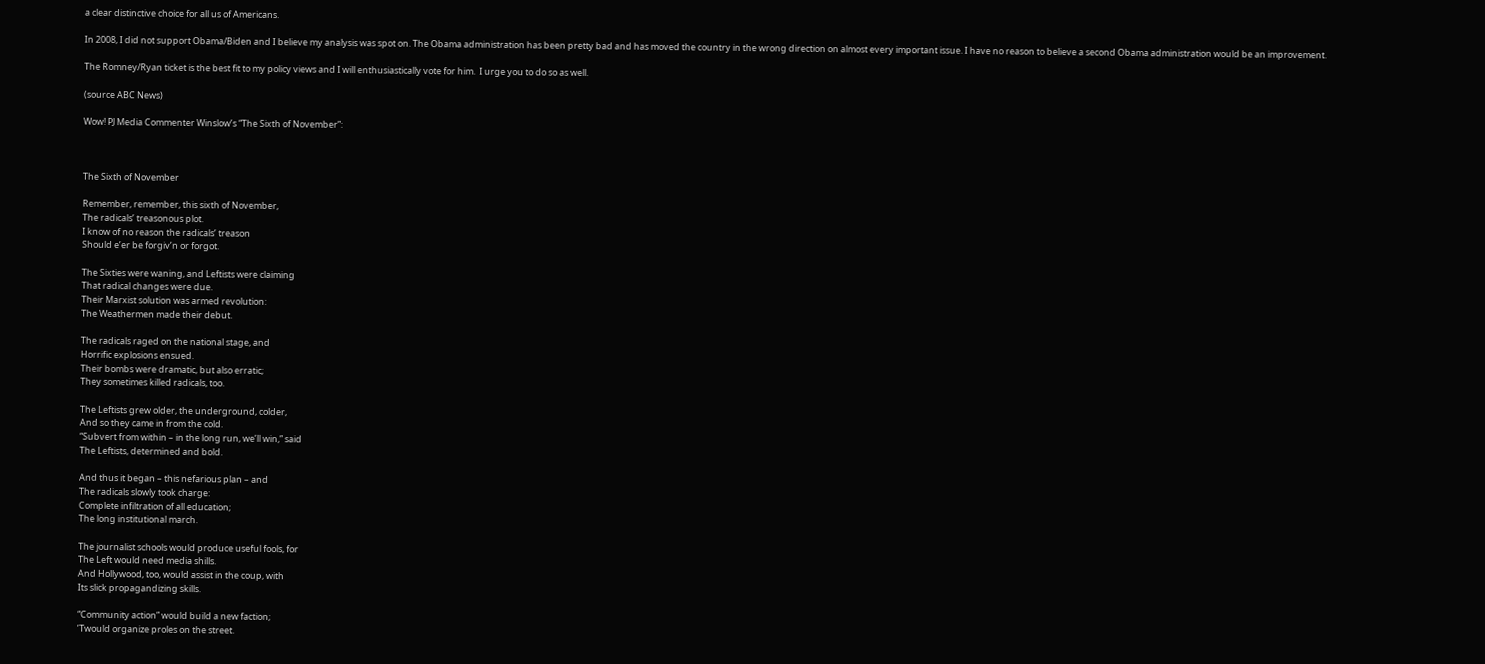a clear distinctive choice for all us of Americans.

In 2008, I did not support Obama/Biden and I believe my analysis was spot on. The Obama administration has been pretty bad and has moved the country in the wrong direction on almost every important issue. I have no reason to believe a second Obama administration would be an improvement.

The Romney/Ryan ticket is the best fit to my policy views and I will enthusiastically vote for him.  I urge you to do so as well.

(source ABC News)

Wow! PJ Media Commenter Winslow’s “The Sixth of November”:



The Sixth of November

Remember, remember, this sixth of November,
The radicals’ treasonous plot.
I know of no reason the radicals’ treason
Should e’er be forgiv’n or forgot.

The Sixties were waning, and Leftists were claiming
That radical changes were due.
Their Marxist solution was armed revolution:
The Weathermen made their debut.

The radicals raged on the national stage, and
Horrific explosions ensued.
Their bombs were dramatic, but also erratic;
They sometimes killed radicals, too.

The Leftists grew older, the underground, colder,
And so they came in from the cold.
“Subvert from within – in the long run, we’ll win,” said
The Leftists, determined and bold.

And thus it began – this nefarious plan – and
The radicals slowly took charge:
Complete infiltration of all education;
The long institutional march.

The journalist schools would produce useful fools, for
The Left would need media shills.
And Hollywood, too, would assist in the coup, with
Its slick propagandizing skills.

“Community action” would build a new faction;
’Twould organize proles on the street.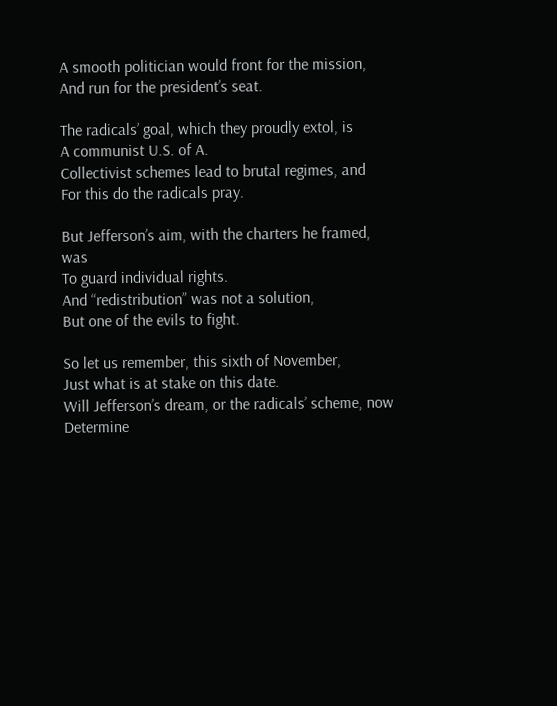A smooth politician would front for the mission,
And run for the president’s seat.

The radicals’ goal, which they proudly extol, is
A communist U.S. of A.
Collectivist schemes lead to brutal regimes, and
For this do the radicals pray.

But Jefferson’s aim, with the charters he framed, was
To guard individual rights.
And “redistribution” was not a solution,
But one of the evils to fight.

So let us remember, this sixth of November,
Just what is at stake on this date.
Will Jefferson’s dream, or the radicals’ scheme, now
Determine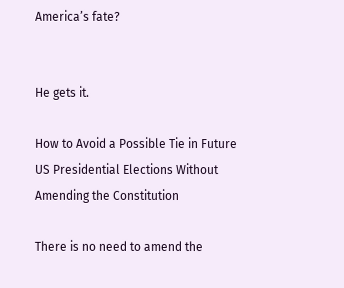America’s fate?


He gets it.

How to Avoid a Possible Tie in Future US Presidential Elections Without Amending the Constitution

There is no need to amend the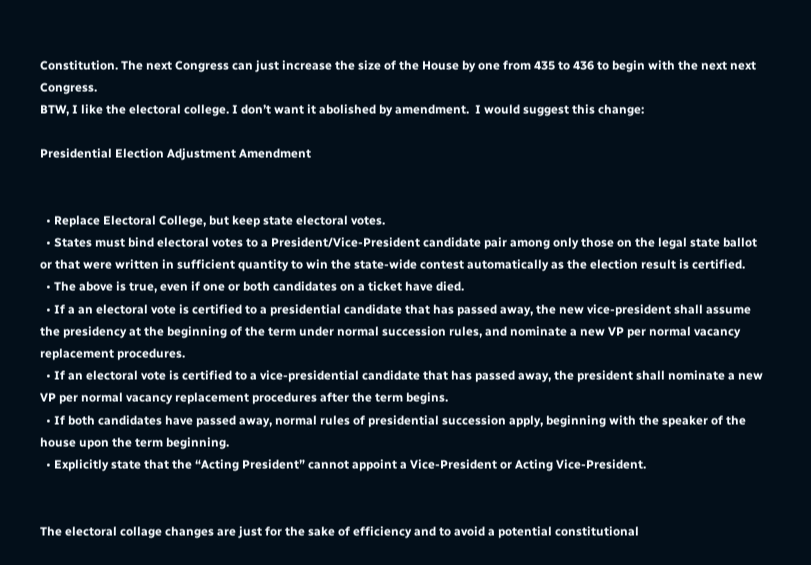Constitution. The next Congress can just increase the size of the House by one from 435 to 436 to begin with the next next Congress.
BTW, I like the electoral college. I don’t want it abolished by amendment.  I would suggest this change:

Presidential Election Adjustment Amendment


  • Replace Electoral College, but keep state electoral votes.
  • States must bind electoral votes to a President/Vice-President candidate pair among only those on the legal state ballot or that were written in sufficient quantity to win the state-wide contest automatically as the election result is certified.
  • The above is true, even if one or both candidates on a ticket have died.
  • If a an electoral vote is certified to a presidential candidate that has passed away, the new vice-president shall assume the presidency at the beginning of the term under normal succession rules, and nominate a new VP per normal vacancy replacement procedures.
  • If an electoral vote is certified to a vice-presidential candidate that has passed away, the president shall nominate a new VP per normal vacancy replacement procedures after the term begins.
  • If both candidates have passed away, normal rules of presidential succession apply, beginning with the speaker of the house upon the term beginning.
  • Explicitly state that the “Acting President” cannot appoint a Vice-President or Acting Vice-President.


The electoral collage changes are just for the sake of efficiency and to avoid a potential constitutional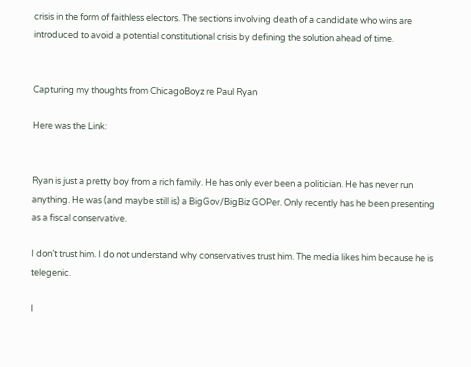crisis in the form of faithless electors. The sections involving death of a candidate who wins are introduced to avoid a potential constitutional crisis by defining the solution ahead of time.


Capturing my thoughts from ChicagoBoyz re Paul Ryan

Here was the Link:


Ryan is just a pretty boy from a rich family. He has only ever been a politician. He has never run anything. He was (and maybe still is) a BigGov/BigBiz GOPer. Only recently has he been presenting as a fiscal conservative.

I don’t trust him. I do not understand why conservatives trust him. The media likes him because he is telegenic.

I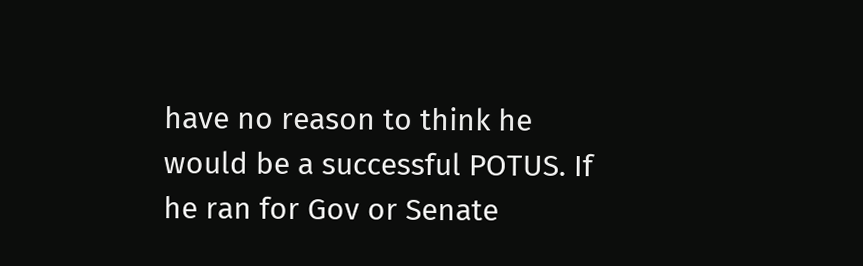have no reason to think he would be a successful POTUS. If he ran for Gov or Senate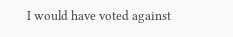I would have voted against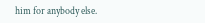him for anybody else.